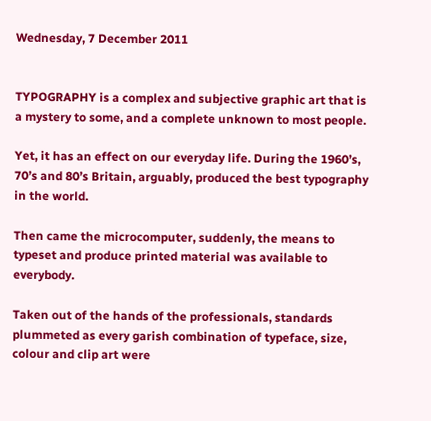Wednesday, 7 December 2011


TYPOGRAPHY is a complex and subjective graphic art that is a mystery to some, and a complete unknown to most people.

Yet, it has an effect on our everyday life. During the 1960’s, 70’s and 80’s Britain, arguably, produced the best typography in the world.

Then came the microcomputer, suddenly, the means to typeset and produce printed material was available to everybody.

Taken out of the hands of the professionals, standards plummeted as every garish combination of typeface, size, colour and clip art were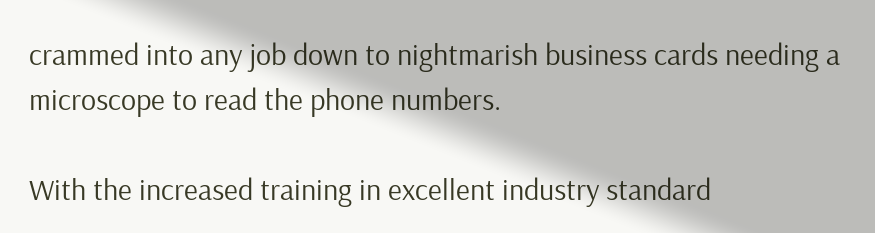crammed into any job down to nightmarish business cards needing a microscope to read the phone numbers.

With the increased training in excellent industry standard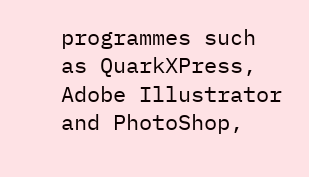programmes such as QuarkXPress, Adobe Illustrator and PhotoShop,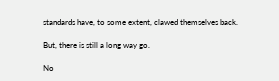standards have, to some extent, clawed themselves back.

But, there is still a long way go.

No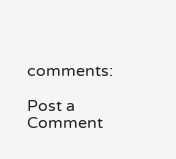comments:

Post a Comment